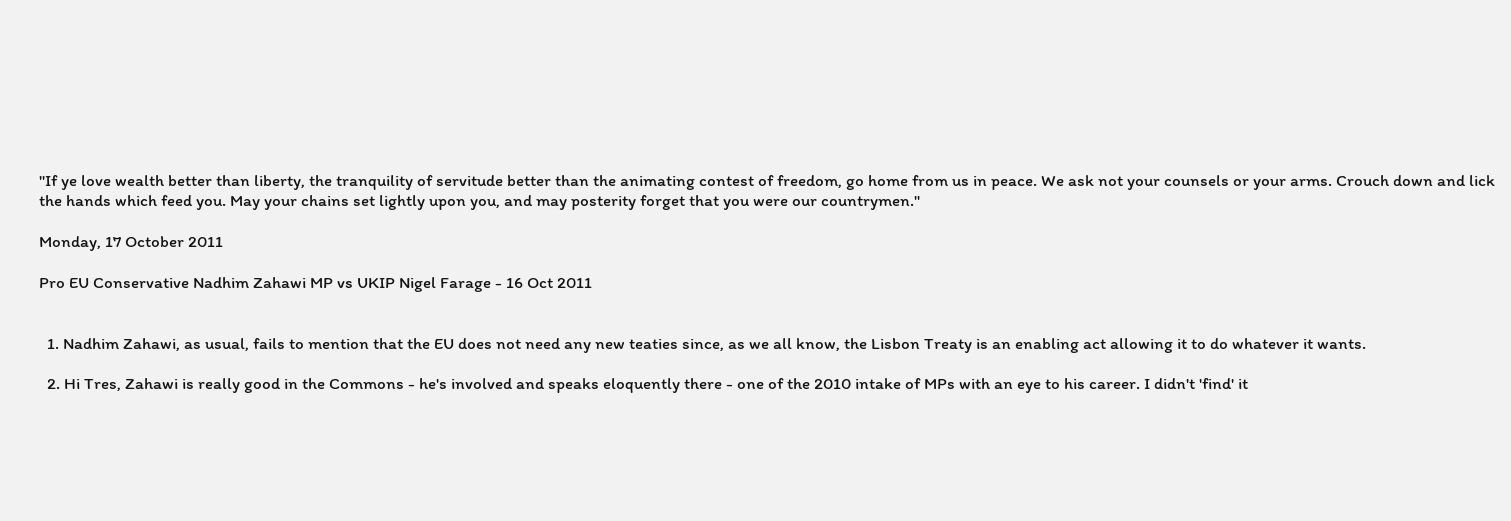"If ye love wealth better than liberty, the tranquility of servitude better than the animating contest of freedom, go home from us in peace. We ask not your counsels or your arms. Crouch down and lick the hands which feed you. May your chains set lightly upon you, and may posterity forget that you were our countrymen."

Monday, 17 October 2011

Pro EU Conservative Nadhim Zahawi MP vs UKIP Nigel Farage - 16 Oct 2011


  1. Nadhim Zahawi, as usual, fails to mention that the EU does not need any new teaties since, as we all know, the Lisbon Treaty is an enabling act allowing it to do whatever it wants.

  2. Hi Tres, Zahawi is really good in the Commons - he's involved and speaks eloquently there - one of the 2010 intake of MPs with an eye to his career. I didn't 'find' it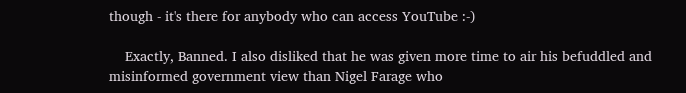though - it's there for anybody who can access YouTube :-)

    Exactly, Banned. I also disliked that he was given more time to air his befuddled and misinformed government view than Nigel Farage who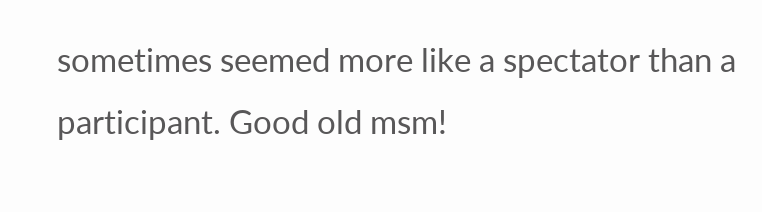sometimes seemed more like a spectator than a participant. Good old msm!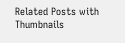Related Posts with Thumbnails